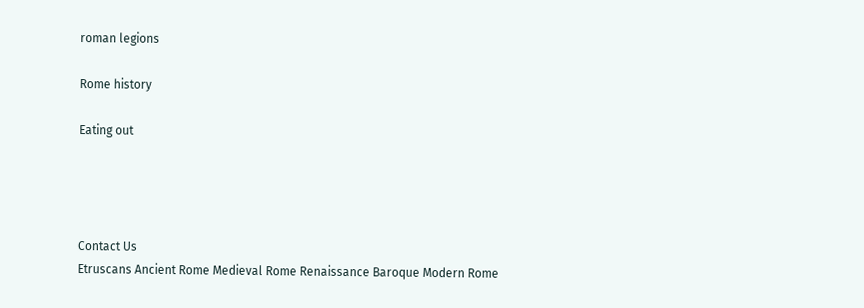roman legions

Rome history

Eating out




Contact Us
Etruscans Ancient Rome Medieval Rome Renaissance Baroque Modern Rome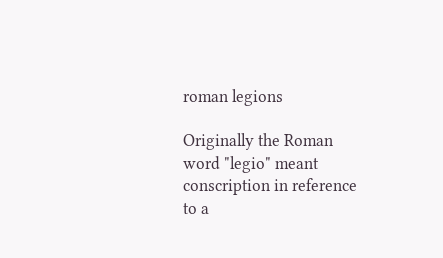roman legions

Originally the Roman word "legio" meant conscription in reference to a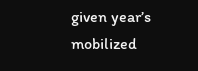given year’s mobilized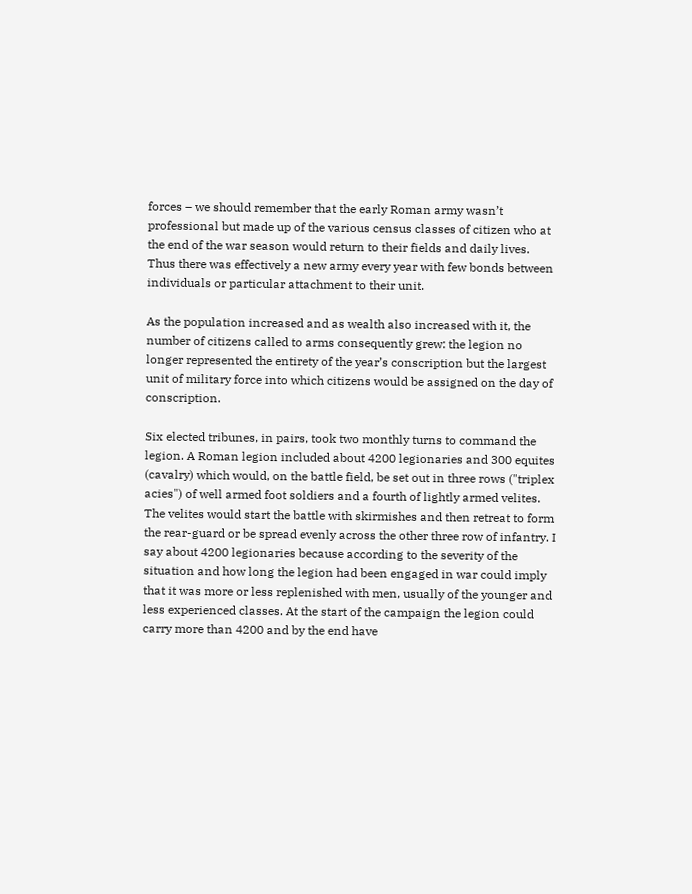forces – we should remember that the early Roman army wasn’t professional but made up of the various census classes of citizen who at the end of the war season would return to their fields and daily lives. Thus there was effectively a new army every year with few bonds between individuals or particular attachment to their unit.

As the population increased and as wealth also increased with it, the number of citizens called to arms consequently grew: the legion no longer represented the entirety of the year’s conscription but the largest unit of military force into which citizens would be assigned on the day of conscription.

Six elected tribunes, in pairs, took two monthly turns to command the legion. A Roman legion included about 4200 legionaries and 300 equites (cavalry) which would, on the battle field, be set out in three rows ("triplex acies") of well armed foot soldiers and a fourth of lightly armed velites. The velites would start the battle with skirmishes and then retreat to form the rear-guard or be spread evenly across the other three row of infantry. I say about 4200 legionaries because according to the severity of the situation and how long the legion had been engaged in war could imply that it was more or less replenished with men, usually of the younger and less experienced classes. At the start of the campaign the legion could carry more than 4200 and by the end have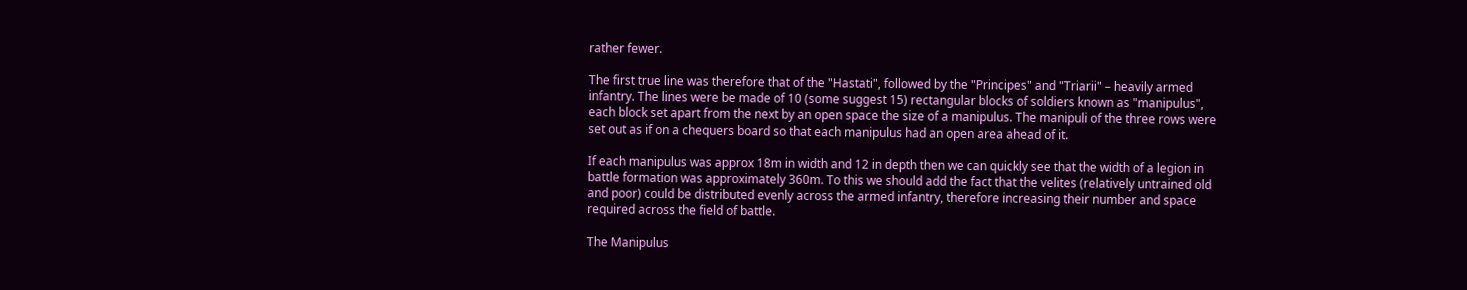rather fewer.

The first true line was therefore that of the "Hastati", followed by the "Principes" and "Triarii" – heavily armed infantry. The lines were be made of 10 (some suggest 15) rectangular blocks of soldiers known as "manipulus", each block set apart from the next by an open space the size of a manipulus. The manipuli of the three rows were set out as if on a chequers board so that each manipulus had an open area ahead of it.

If each manipulus was approx 18m in width and 12 in depth then we can quickly see that the width of a legion in battle formation was approximately 360m. To this we should add the fact that the velites (relatively untrained old and poor) could be distributed evenly across the armed infantry, therefore increasing their number and space required across the field of battle.

The Manipulus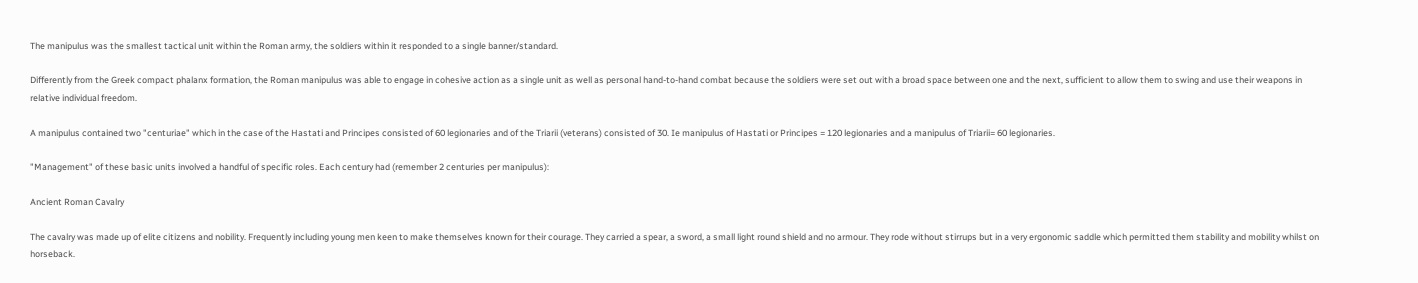The manipulus was the smallest tactical unit within the Roman army, the soldiers within it responded to a single banner/standard.

Differently from the Greek compact phalanx formation, the Roman manipulus was able to engage in cohesive action as a single unit as well as personal hand-to-hand combat because the soldiers were set out with a broad space between one and the next, sufficient to allow them to swing and use their weapons in relative individual freedom.

A manipulus contained two "centuriae" which in the case of the Hastati and Principes consisted of 60 legionaries and of the Triarii (veterans) consisted of 30. Ie manipulus of Hastati or Principes = 120 legionaries and a manipulus of Triarii= 60 legionaries.

"Management" of these basic units involved a handful of specific roles. Each century had (remember 2 centuries per manipulus):

Ancient Roman Cavalry

The cavalry was made up of elite citizens and nobility. Frequently including young men keen to make themselves known for their courage. They carried a spear, a sword, a small light round shield and no armour. They rode without stirrups but in a very ergonomic saddle which permitted them stability and mobility whilst on horseback.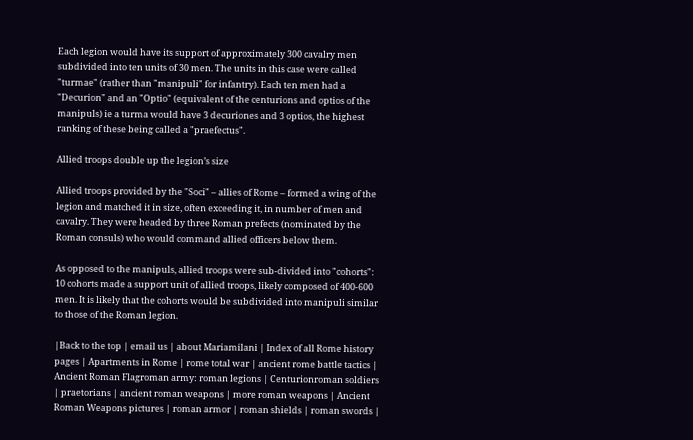Each legion would have its support of approximately 300 cavalry men subdivided into ten units of 30 men. The units in this case were called "turmae" (rather than "manipuli" for infantry). Each ten men had a "Decurion" and an "Optio" (equivalent of the centurions and optios of the manipuls) ie a turma would have 3 decuriones and 3 optios, the highest ranking of these being called a "praefectus".

Allied troops double up the legion’s size

Allied troops provided by the "Soci" – allies of Rome – formed a wing of the legion and matched it in size, often exceeding it, in number of men and cavalry. They were headed by three Roman prefects (nominated by the Roman consuls) who would command allied officers below them.

As opposed to the manipuls, allied troops were sub-divided into "cohorts": 10 cohorts made a support unit of allied troops, likely composed of 400-600 men. It is likely that the cohorts would be subdivided into manipuli similar to those of the Roman legion.

|Back to the top | email us | about Mariamilani | Index of all Rome history pages | Apartments in Rome | rome total war | ancient rome battle tactics | Ancient Roman Flagroman army: roman legions | Centurionroman soldiers | praetorians | ancient roman weapons | more roman weapons | Ancient Roman Weapons pictures | roman armor | roman shields | roman swords |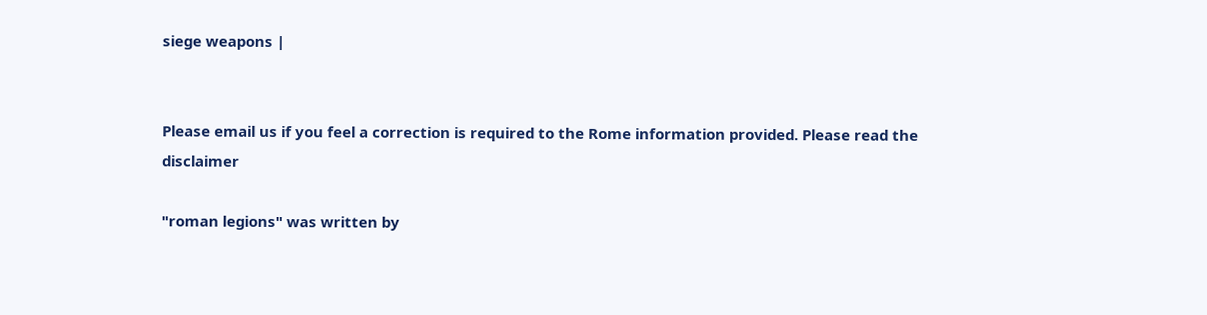siege weapons |


Please email us if you feel a correction is required to the Rome information provided. Please read the disclaimer

"roman legions" was written by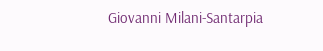Giovanni Milani-Santarpia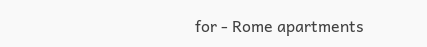for - Rome apartments